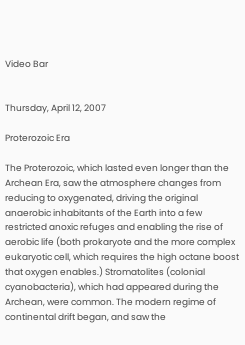Video Bar


Thursday, April 12, 2007

Proterozoic Era

The Proterozoic, which lasted even longer than the Archean Era, saw the atmosphere changes from reducing to oxygenated, driving the original anaerobic inhabitants of the Earth into a few restricted anoxic refuges and enabling the rise of aerobic life (both prokaryote and the more complex eukaryotic cell, which requires the high octane boost that oxygen enables.) Stromatolites (colonial cyanobacteria), which had appeared during the Archean, were common. The modern regime of continental drift began, and saw the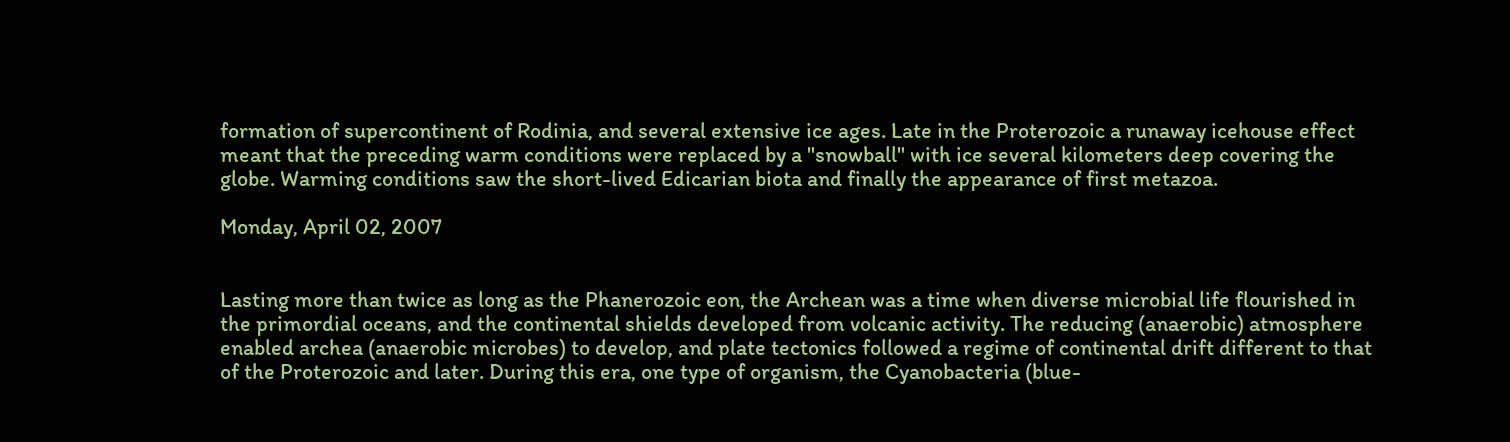formation of supercontinent of Rodinia, and several extensive ice ages. Late in the Proterozoic a runaway icehouse effect meant that the preceding warm conditions were replaced by a "snowball" with ice several kilometers deep covering the globe. Warming conditions saw the short-lived Edicarian biota and finally the appearance of first metazoa.

Monday, April 02, 2007


Lasting more than twice as long as the Phanerozoic eon, the Archean was a time when diverse microbial life flourished in the primordial oceans, and the continental shields developed from volcanic activity. The reducing (anaerobic) atmosphere enabled archea (anaerobic microbes) to develop, and plate tectonics followed a regime of continental drift different to that of the Proterozoic and later. During this era, one type of organism, the Cyanobacteria (blue-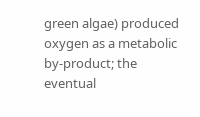green algae) produced oxygen as a metabolic by-product; the eventual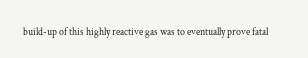build-up of this highly reactive gas was to eventually prove fatal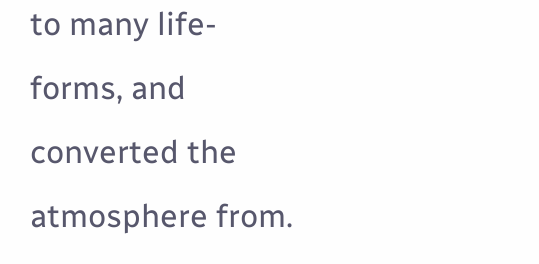to many life-forms, and converted the atmosphere from.